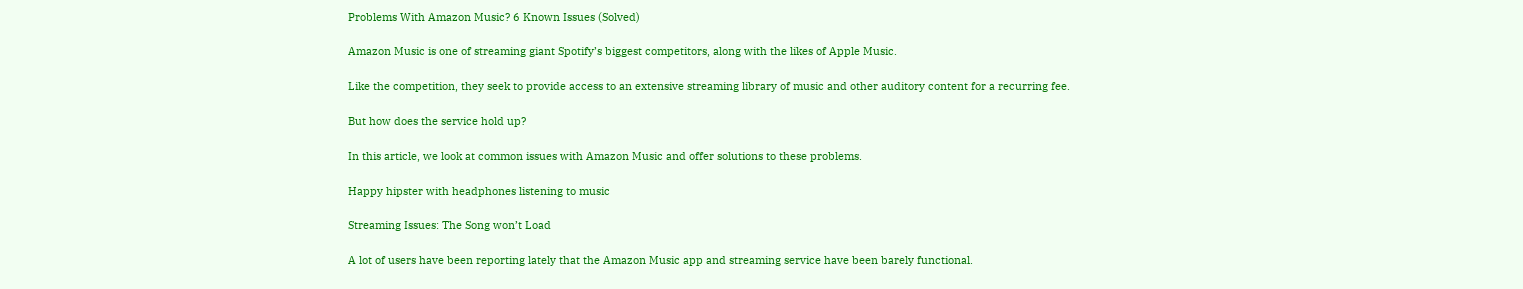Problems With Amazon Music? 6 Known Issues (Solved)

Amazon Music is one of streaming giant Spotify’s biggest competitors, along with the likes of Apple Music.

Like the competition, they seek to provide access to an extensive streaming library of music and other auditory content for a recurring fee.

But how does the service hold up?

In this article, we look at common issues with Amazon Music and offer solutions to these problems.

Happy hipster with headphones listening to music

Streaming Issues: The Song won’t Load

A lot of users have been reporting lately that the Amazon Music app and streaming service have been barely functional.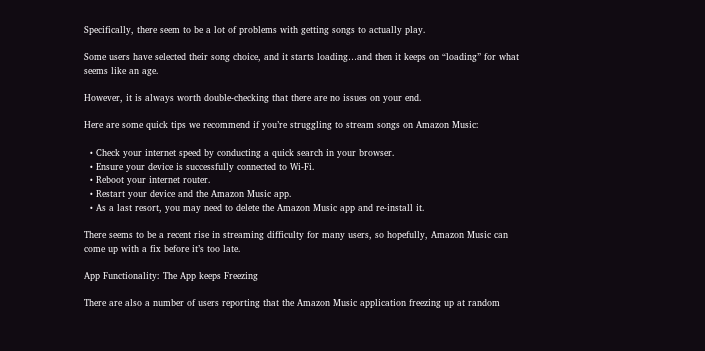Specifically, there seem to be a lot of problems with getting songs to actually play.

Some users have selected their song choice, and it starts loading…and then it keeps on “loading” for what seems like an age.

However, it is always worth double-checking that there are no issues on your end.

Here are some quick tips we recommend if you’re struggling to stream songs on Amazon Music:

  • Check your internet speed by conducting a quick search in your browser.
  • Ensure your device is successfully connected to Wi-Fi.
  • Reboot your internet router.
  • Restart your device and the Amazon Music app.
  • As a last resort, you may need to delete the Amazon Music app and re-install it.

There seems to be a recent rise in streaming difficulty for many users, so hopefully, Amazon Music can come up with a fix before it’s too late.

App Functionality: The App keeps Freezing

There are also a number of users reporting that the Amazon Music application freezing up at random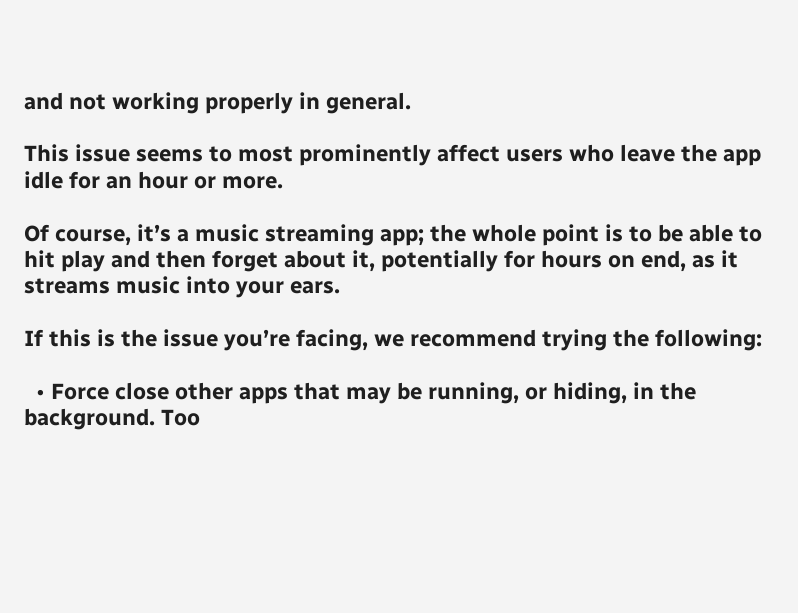and not working properly in general.

This issue seems to most prominently affect users who leave the app idle for an hour or more.

Of course, it’s a music streaming app; the whole point is to be able to hit play and then forget about it, potentially for hours on end, as it streams music into your ears.

If this is the issue you’re facing, we recommend trying the following:

  • Force close other apps that may be running, or hiding, in the background. Too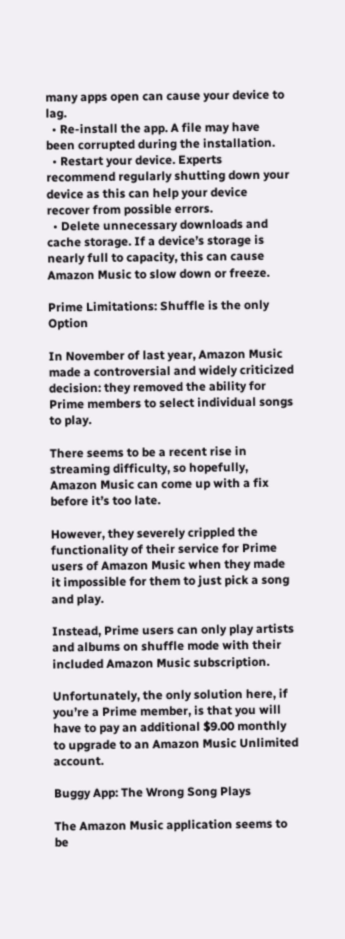many apps open can cause your device to lag.
  • Re-install the app. A file may have been corrupted during the installation.
  • Restart your device. Experts recommend regularly shutting down your device as this can help your device recover from possible errors.
  • Delete unnecessary downloads and cache storage. If a device’s storage is nearly full to capacity, this can cause Amazon Music to slow down or freeze.

Prime Limitations: Shuffle is the only Option

In November of last year, Amazon Music made a controversial and widely criticized decision: they removed the ability for Prime members to select individual songs to play.

There seems to be a recent rise in streaming difficulty, so hopefully, Amazon Music can come up with a fix before it’s too late.

However, they severely crippled the functionality of their service for Prime users of Amazon Music when they made it impossible for them to just pick a song and play.

Instead, Prime users can only play artists and albums on shuffle mode with their included Amazon Music subscription.

Unfortunately, the only solution here, if you’re a Prime member, is that you will have to pay an additional $9.00 monthly to upgrade to an Amazon Music Unlimited account.

Buggy App: The Wrong Song Plays

The Amazon Music application seems to be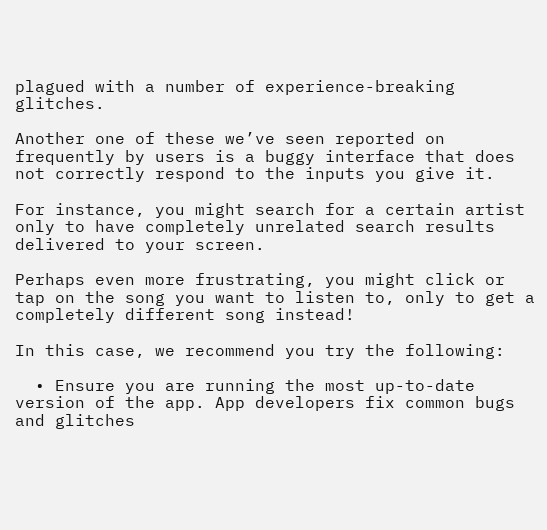plagued with a number of experience-breaking glitches.

Another one of these we’ve seen reported on frequently by users is a buggy interface that does not correctly respond to the inputs you give it.

For instance, you might search for a certain artist only to have completely unrelated search results delivered to your screen.

Perhaps even more frustrating, you might click or tap on the song you want to listen to, only to get a completely different song instead!

In this case, we recommend you try the following:

  • Ensure you are running the most up-to-date version of the app. App developers fix common bugs and glitches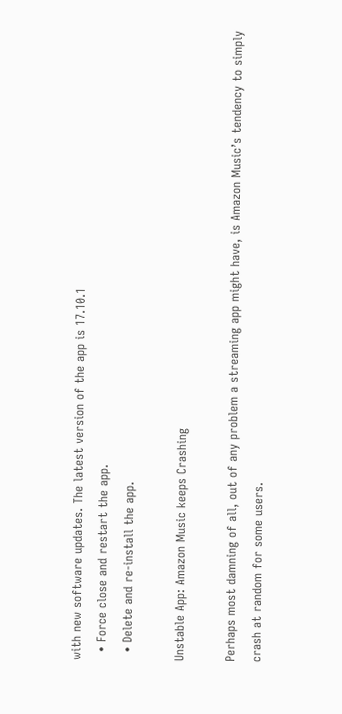with new software updates. The latest version of the app is 17.10.1
  • Force close and restart the app.
  • Delete and re-install the app.

Unstable App: Amazon Music keeps Crashing

Perhaps most damning of all, out of any problem a streaming app might have, is Amazon Music’s tendency to simply crash at random for some users.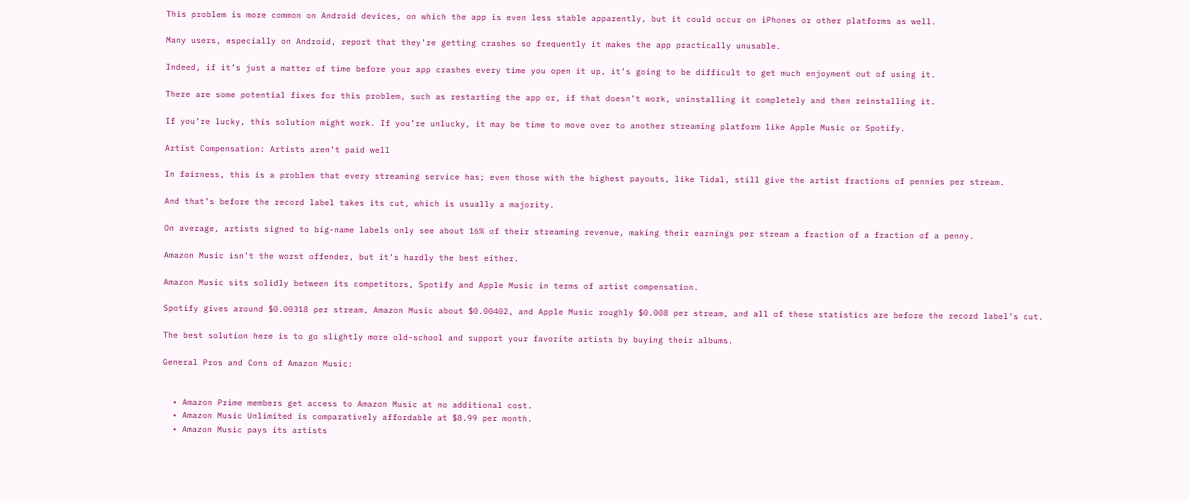This problem is more common on Android devices, on which the app is even less stable apparently, but it could occur on iPhones or other platforms as well.

Many users, especially on Android, report that they’re getting crashes so frequently it makes the app practically unusable.

Indeed, if it’s just a matter of time before your app crashes every time you open it up, it’s going to be difficult to get much enjoyment out of using it.

There are some potential fixes for this problem, such as restarting the app or, if that doesn’t work, uninstalling it completely and then reinstalling it.

If you’re lucky, this solution might work. If you’re unlucky, it may be time to move over to another streaming platform like Apple Music or Spotify.

Artist Compensation: Artists aren’t paid well

In fairness, this is a problem that every streaming service has; even those with the highest payouts, like Tidal, still give the artist fractions of pennies per stream.

And that’s before the record label takes its cut, which is usually a majority.

On average, artists signed to big-name labels only see about 16% of their streaming revenue, making their earnings per stream a fraction of a fraction of a penny.

Amazon Music isn’t the worst offender, but it’s hardly the best either.

Amazon Music sits solidly between its competitors, Spotify and Apple Music in terms of artist compensation.

Spotify gives around $0.00318 per stream, Amazon Music about $0.00402, and Apple Music roughly $0.008 per stream, and all of these statistics are before the record label’s cut.

The best solution here is to go slightly more old-school and support your favorite artists by buying their albums.

General Pros and Cons of Amazon Music:


  • Amazon Prime members get access to Amazon Music at no additional cost.
  • Amazon Music Unlimited is comparatively affordable at $8.99 per month.
  • Amazon Music pays its artists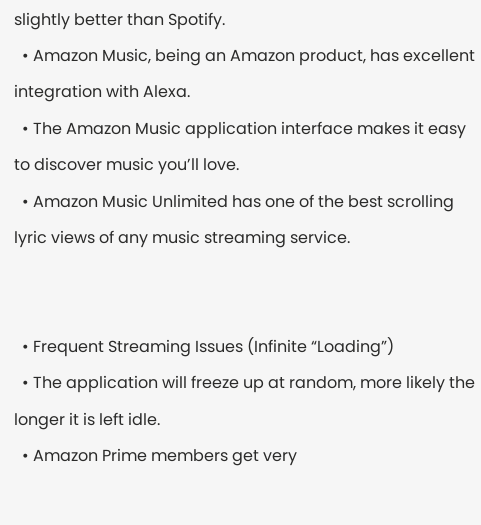slightly better than Spotify.
  • Amazon Music, being an Amazon product, has excellent integration with Alexa.
  • The Amazon Music application interface makes it easy to discover music you’ll love.
  • Amazon Music Unlimited has one of the best scrolling lyric views of any music streaming service.


  • Frequent Streaming Issues (Infinite “Loading”)
  • The application will freeze up at random, more likely the longer it is left idle.
  • Amazon Prime members get very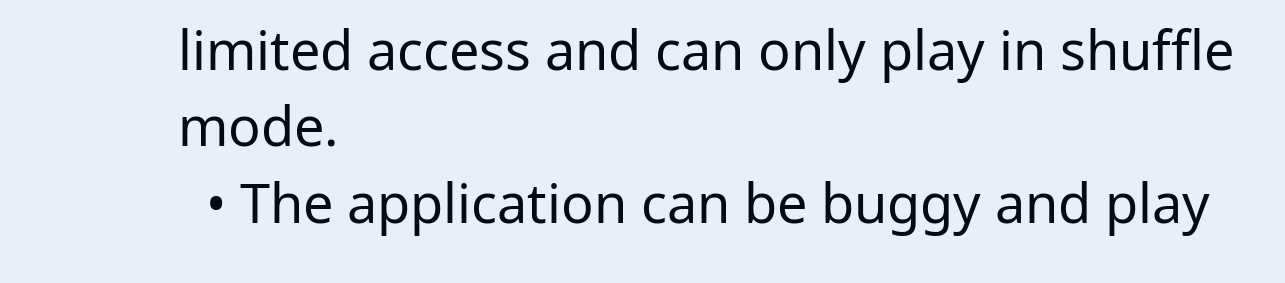limited access and can only play in shuffle mode.
  • The application can be buggy and play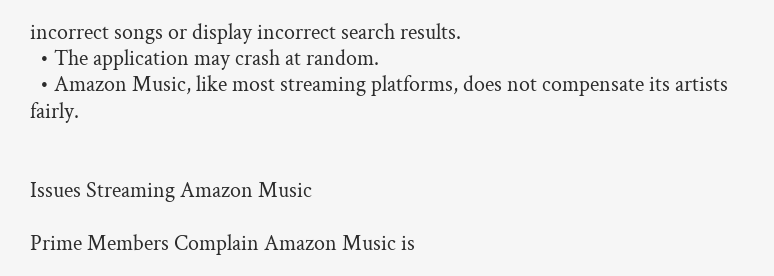incorrect songs or display incorrect search results.
  • The application may crash at random.
  • Amazon Music, like most streaming platforms, does not compensate its artists fairly.


Issues Streaming Amazon Music

Prime Members Complain Amazon Music is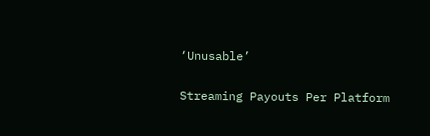‘Unusable’

Streaming Payouts Per Platform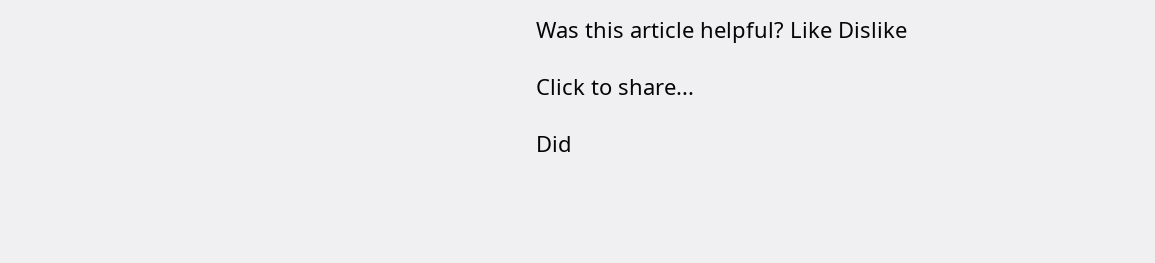Was this article helpful? Like Dislike

Click to share...

Did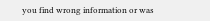you find wrong information or was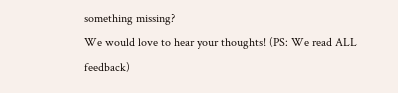something missing?
We would love to hear your thoughts! (PS: We read ALL feedback)